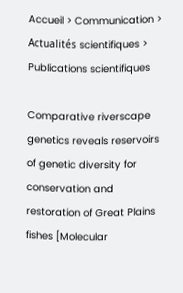Accueil > Communication > Actualités scientifiques > Publications scientifiques

Comparative riverscape genetics reveals reservoirs of genetic diversity for conservation and restoration of Great Plains fishes [Molecular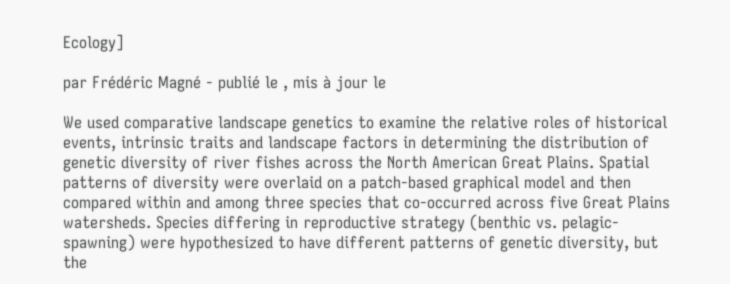Ecology]

par Frédéric Magné - publié le , mis à jour le

We used comparative landscape genetics to examine the relative roles of historical events, intrinsic traits and landscape factors in determining the distribution of genetic diversity of river fishes across the North American Great Plains. Spatial patterns of diversity were overlaid on a patch-based graphical model and then compared within and among three species that co-occurred across five Great Plains watersheds. Species differing in reproductive strategy (benthic vs. pelagic-spawning) were hypothesized to have different patterns of genetic diversity, but the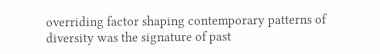overriding factor shaping contemporary patterns of diversity was the signature of past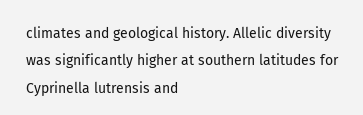climates and geological history. Allelic diversity was significantly higher at southern latitudes for Cyprinella lutrensis and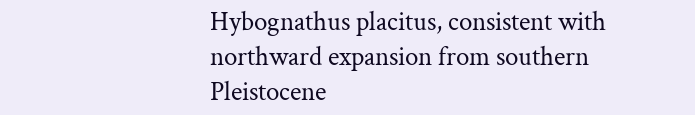Hybognathus placitus, consistent with northward expansion from southern Pleistocene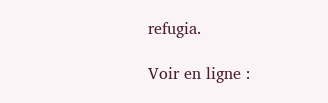refugia.

Voir en ligne :